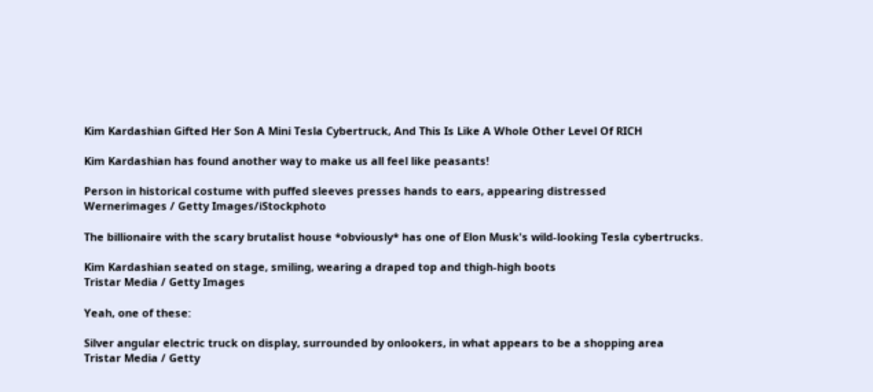Kim Kardashian Gifted Her Son A Mini Tesla Cybertruck, And This Is Like A Whole Other Level Of RICH

Kim Kardashian has found another way to make us all feel like peasants!

Person in historical costume with puffed sleeves presses hands to ears, appearing distressed
Wernerimages / Getty Images/iStockphoto

The billionaire with the scary brutalist house *obviously* has one of Elon Musk's wild-looking Tesla cybertrucks.

Kim Kardashian seated on stage, smiling, wearing a draped top and thigh-high boots
Tristar Media / Getty Images

Yeah, one of these:

Silver angular electric truck on display, surrounded by onlookers, in what appears to be a shopping area
Tristar Media / Getty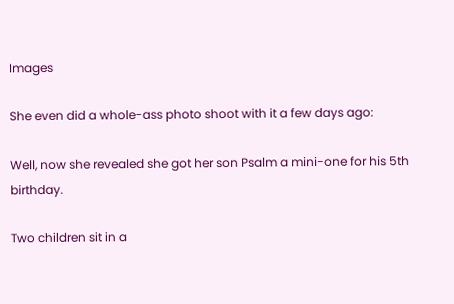Images

She even did a whole-ass photo shoot with it a few days ago:

Well, now she revealed she got her son Psalm a mini-one for his 5th birthday.

Two children sit in a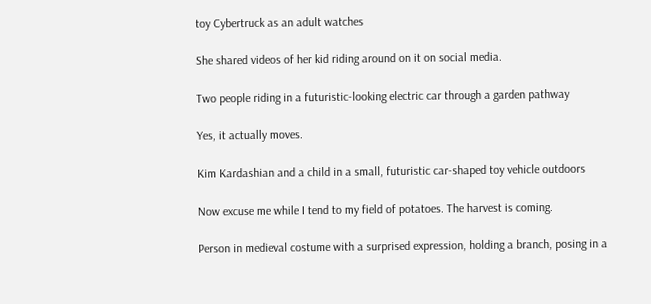toy Cybertruck as an adult watches

She shared videos of her kid riding around on it on social media.

Two people riding in a futuristic-looking electric car through a garden pathway

Yes, it actually moves.

Kim Kardashian and a child in a small, futuristic car-shaped toy vehicle outdoors

Now excuse me while I tend to my field of potatoes. The harvest is coming.

Person in medieval costume with a surprised expression, holding a branch, posing in a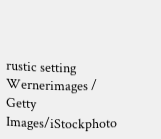rustic setting
Wernerimages / Getty Images/iStockphoto